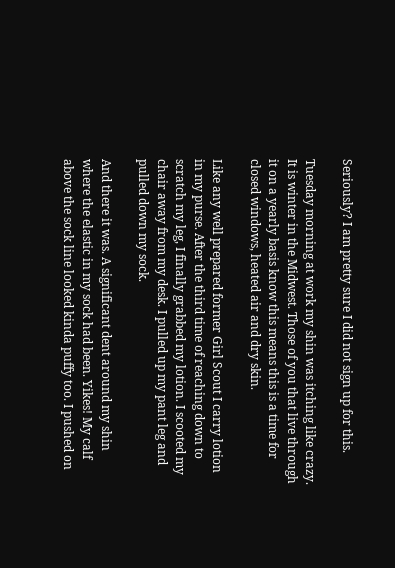Seriously? I am pretty sure I did not sign up for this.

Tuesday morning at work my shin was itching like crazy. It is winter in the Midwest. Those of you that live through it on a yearly basis know this means this is a time for closed windows, heated air and dry skin.

Like any well prepared former Girl Scout I carry lotion in my purse. After the third time of reaching down to scratch my leg, I finally grabbed my lotion. I scooted my chair away from my desk. I pulled up my pant leg and pulled down my sock.

And there it was. A significant dent around my shin where the elastic in my sock had been. Yikes! My calf above the sock line looked kinda puffy too. I pushed on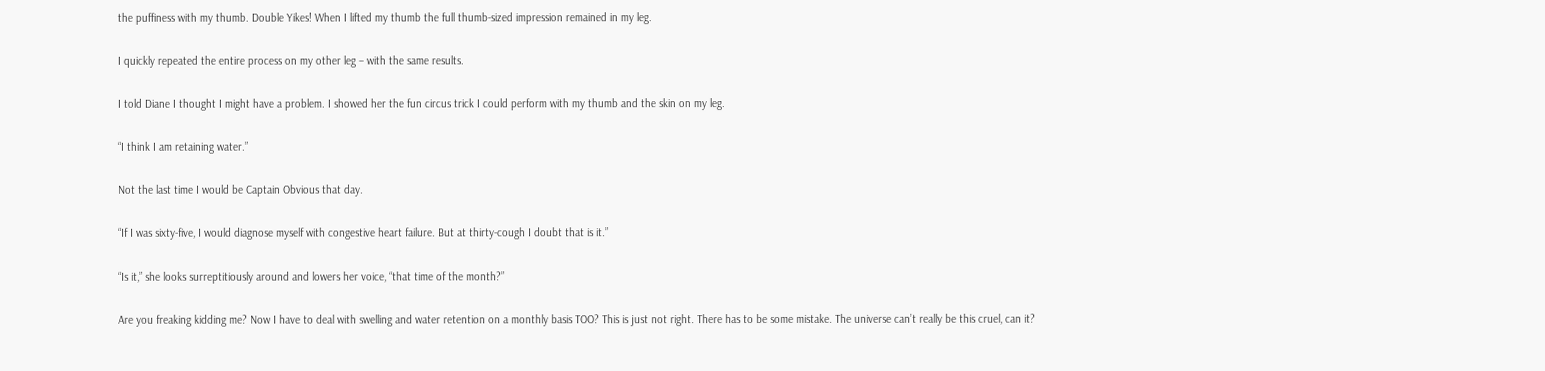the puffiness with my thumb. Double Yikes! When I lifted my thumb the full thumb-sized impression remained in my leg.

I quickly repeated the entire process on my other leg – with the same results.

I told Diane I thought I might have a problem. I showed her the fun circus trick I could perform with my thumb and the skin on my leg.

“I think I am retaining water.”

Not the last time I would be Captain Obvious that day.

“If I was sixty-five, I would diagnose myself with congestive heart failure. But at thirty-cough I doubt that is it.”

“Is it,” she looks surreptitiously around and lowers her voice, “that time of the month?”

Are you freaking kidding me? Now I have to deal with swelling and water retention on a monthly basis TOO? This is just not right. There has to be some mistake. The universe can’t really be this cruel, can it?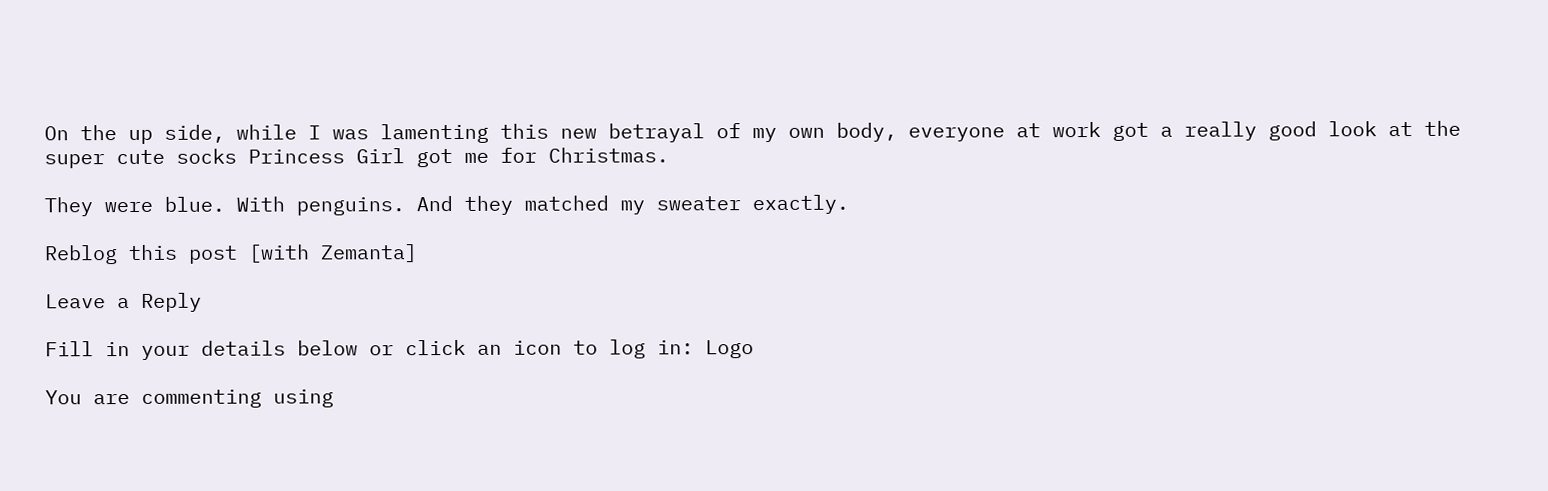On the up side, while I was lamenting this new betrayal of my own body, everyone at work got a really good look at the super cute socks Princess Girl got me for Christmas.

They were blue. With penguins. And they matched my sweater exactly.

Reblog this post [with Zemanta]

Leave a Reply

Fill in your details below or click an icon to log in: Logo

You are commenting using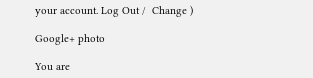your account. Log Out /  Change )

Google+ photo

You are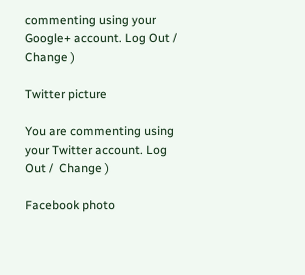commenting using your Google+ account. Log Out /  Change )

Twitter picture

You are commenting using your Twitter account. Log Out /  Change )

Facebook photo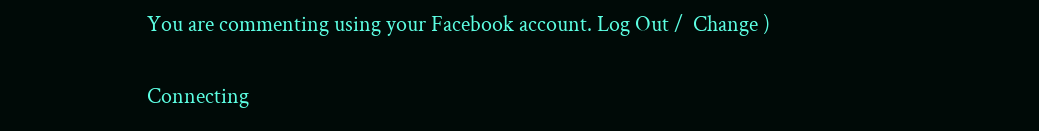You are commenting using your Facebook account. Log Out /  Change )


Connecting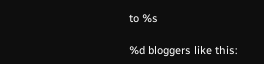to %s

%d bloggers like this: